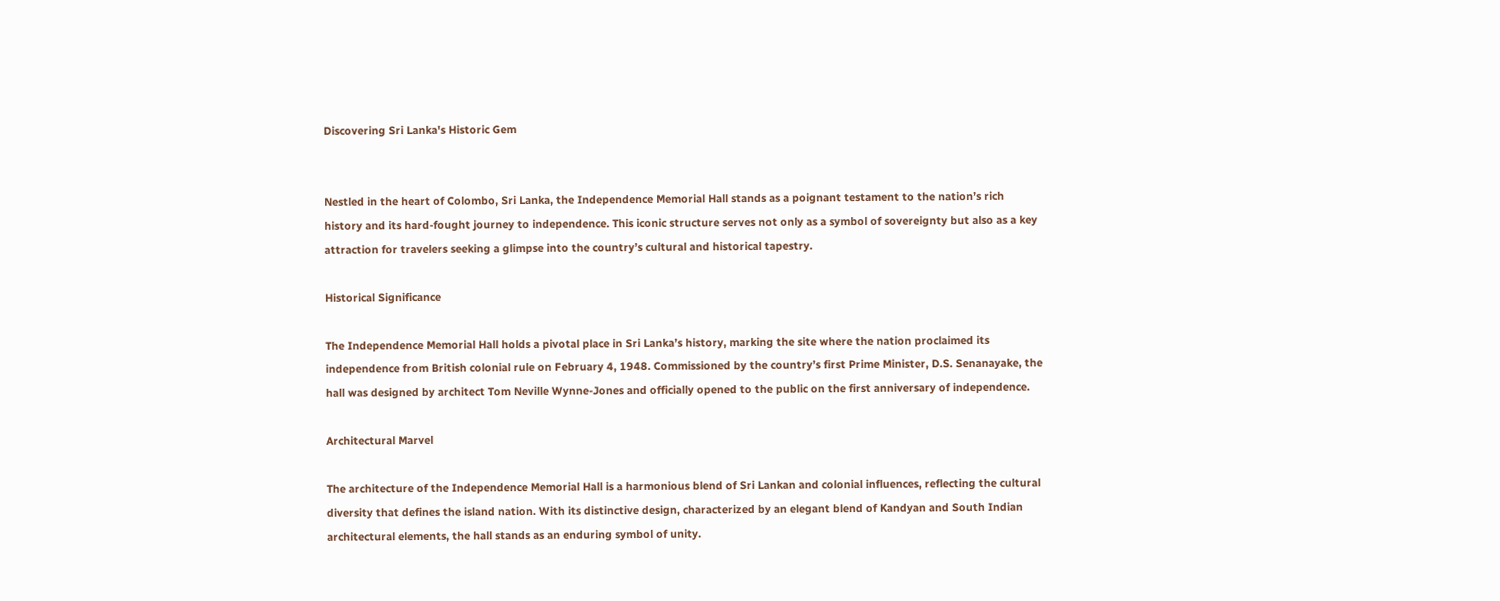Discovering Sri Lanka's Historic Gem


Nestled in the heart of Colombo, Sri Lanka, the Independence Memorial Hall stands as a poignant testament to the nation’s rich history and its hard-fought journey to independence. This iconic structure serves not only as a symbol of sovereignty but also as a key attraction for travelers seeking a glimpse into the country’s cultural and historical tapestry.

Historical Significance

The Independence Memorial Hall holds a pivotal place in Sri Lanka’s history, marking the site where the nation proclaimed its independence from British colonial rule on February 4, 1948. Commissioned by the country’s first Prime Minister, D.S. Senanayake, the hall was designed by architect Tom Neville Wynne-Jones and officially opened to the public on the first anniversary of independence.

Architectural Marvel

The architecture of the Independence Memorial Hall is a harmonious blend of Sri Lankan and colonial influences, reflecting the cultural diversity that defines the island nation. With its distinctive design, characterized by an elegant blend of Kandyan and South Indian architectural elements, the hall stands as an enduring symbol of unity.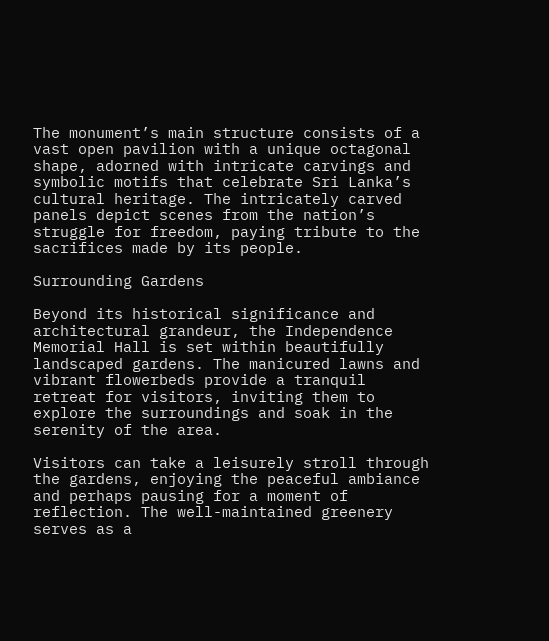The monument’s main structure consists of a vast open pavilion with a unique octagonal shape, adorned with intricate carvings and symbolic motifs that celebrate Sri Lanka’s cultural heritage. The intricately carved panels depict scenes from the nation’s struggle for freedom, paying tribute to the sacrifices made by its people.

Surrounding Gardens

Beyond its historical significance and architectural grandeur, the Independence Memorial Hall is set within beautifully landscaped gardens. The manicured lawns and vibrant flowerbeds provide a tranquil retreat for visitors, inviting them to explore the surroundings and soak in the serenity of the area.

Visitors can take a leisurely stroll through the gardens, enjoying the peaceful ambiance and perhaps pausing for a moment of reflection. The well-maintained greenery serves as a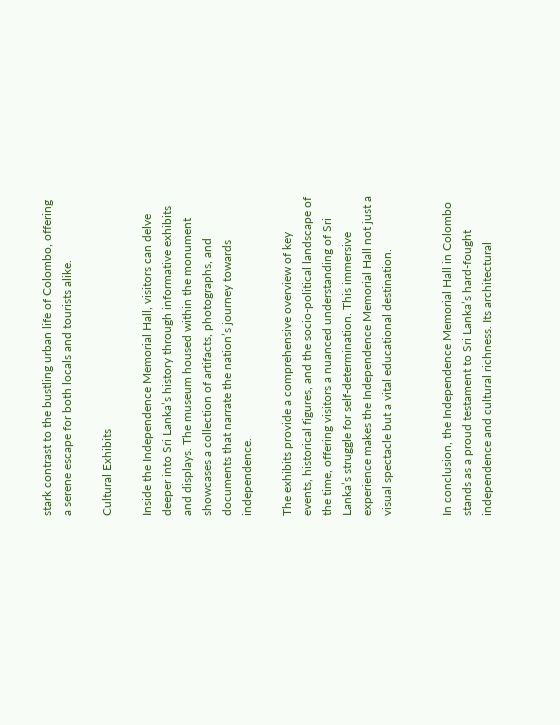stark contrast to the bustling urban life of Colombo, offering a serene escape for both locals and tourists alike.

Cultural Exhibits

Inside the Independence Memorial Hall, visitors can delve deeper into Sri Lanka’s history through informative exhibits and displays. The museum housed within the monument showcases a collection of artifacts, photographs, and documents that narrate the nation’s journey towards independence.

The exhibits provide a comprehensive overview of key events, historical figures, and the socio-political landscape of the time, offering visitors a nuanced understanding of Sri Lanka’s struggle for self-determination. This immersive experience makes the Independence Memorial Hall not just a visual spectacle but a vital educational destination.


In conclusion, the Independence Memorial Hall in Colombo stands as a proud testament to Sri Lanka’s hard-fought independence and cultural richness. Its architectural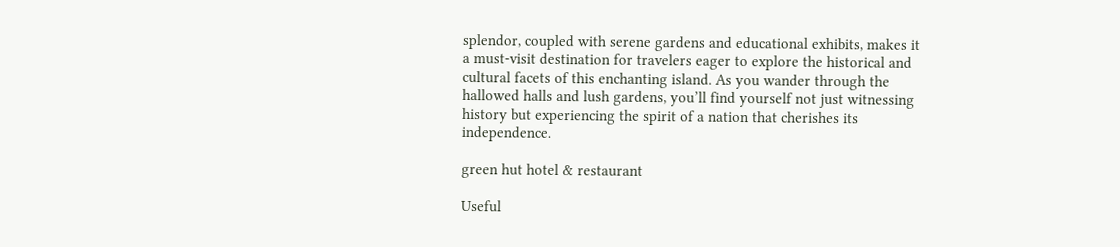splendor, coupled with serene gardens and educational exhibits, makes it a must-visit destination for travelers eager to explore the historical and cultural facets of this enchanting island. As you wander through the hallowed halls and lush gardens, you’ll find yourself not just witnessing history but experiencing the spirit of a nation that cherishes its independence.

green hut hotel & restaurant

Useful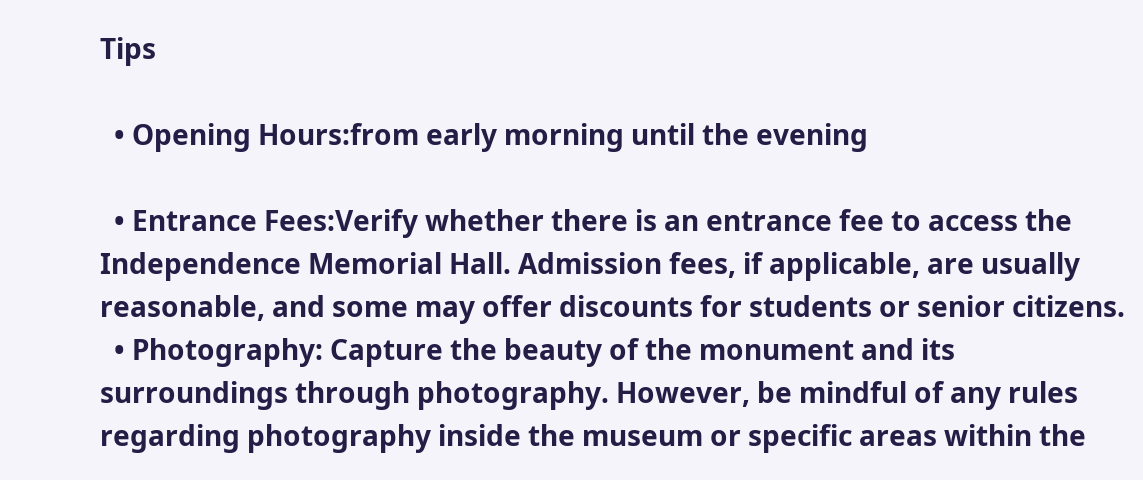Tips

  • Opening Hours:from early morning until the evening

  • Entrance Fees:Verify whether there is an entrance fee to access the Independence Memorial Hall. Admission fees, if applicable, are usually reasonable, and some may offer discounts for students or senior citizens.
  • Photography: Capture the beauty of the monument and its surroundings through photography. However, be mindful of any rules regarding photography inside the museum or specific areas within the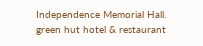Independence Memorial Hall.
green hut hotel & restaurant